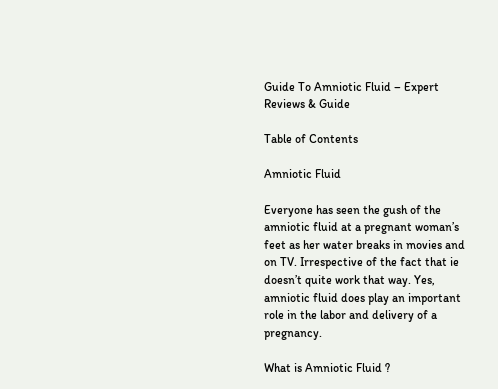Guide To Amniotic Fluid – Expert Reviews & Guide

Table of Contents

Amniotic Fluid

Everyone has seen the gush of the amniotic fluid at a pregnant woman’s feet as her water breaks in movies and on TV. Irrespective of the fact that ie doesn’t quite work that way. Yes, amniotic fluid does play an important role in the labor and delivery of a pregnancy.

What is Amniotic Fluid ?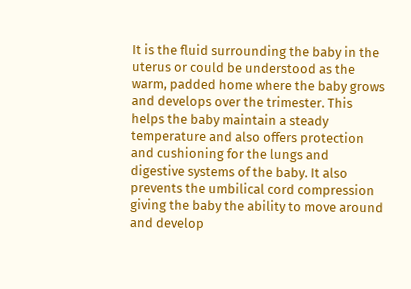It is the fluid surrounding the baby in the uterus or could be understood as the warm, padded home where the baby grows and develops over the trimester. This helps the baby maintain a steady temperature and also offers protection and cushioning for the lungs and digestive systems of the baby. It also prevents the umbilical cord compression giving the baby the ability to move around and develop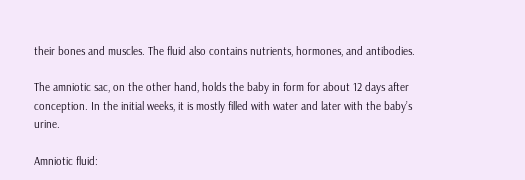their bones and muscles. The fluid also contains nutrients, hormones, and antibodies.

The amniotic sac, on the other hand, holds the baby in form for about 12 days after conception. In the initial weeks, it is mostly filled with water and later with the baby’s urine.

Amniotic fluid: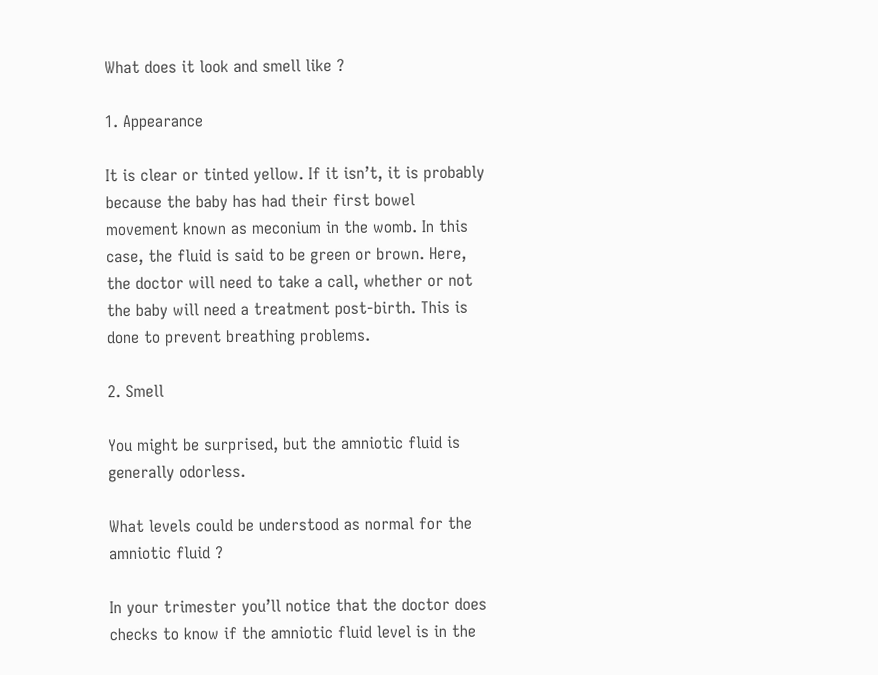What does it look and smell like ?

1. Appearance

It is clear or tinted yellow. If it isn’t, it is probably because the baby has had their first bowel movement known as meconium in the womb. In this case, the fluid is said to be green or brown. Here, the doctor will need to take a call, whether or not the baby will need a treatment post-birth. This is done to prevent breathing problems.

2. Smell

You might be surprised, but the amniotic fluid is generally odorless.

What levels could be understood as normal for the amniotic fluid ?

In your trimester you’ll notice that the doctor does checks to know if the amniotic fluid level is in the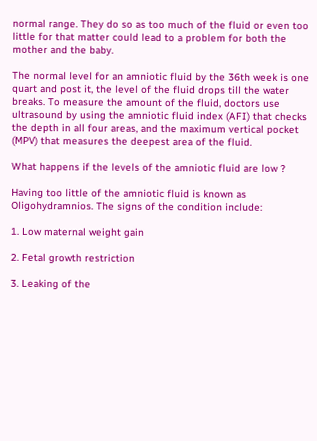normal range. They do so as too much of the fluid or even too little for that matter could lead to a problem for both the mother and the baby.

The normal level for an amniotic fluid by the 36th week is one quart and post it, the level of the fluid drops till the water breaks. To measure the amount of the fluid, doctors use ultrasound by using the amniotic fluid index (AFI) that checks the depth in all four areas, and the maximum vertical pocket (MPV) that measures the deepest area of the fluid.

What happens if the levels of the amniotic fluid are low ?

Having too little of the amniotic fluid is known as Oligohydramnios. The signs of the condition include:

1. Low maternal weight gain

2. Fetal growth restriction

3. Leaking of the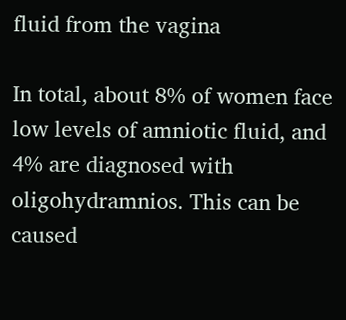fluid from the vagina

In total, about 8% of women face low levels of amniotic fluid, and 4% are diagnosed with oligohydramnios. This can be caused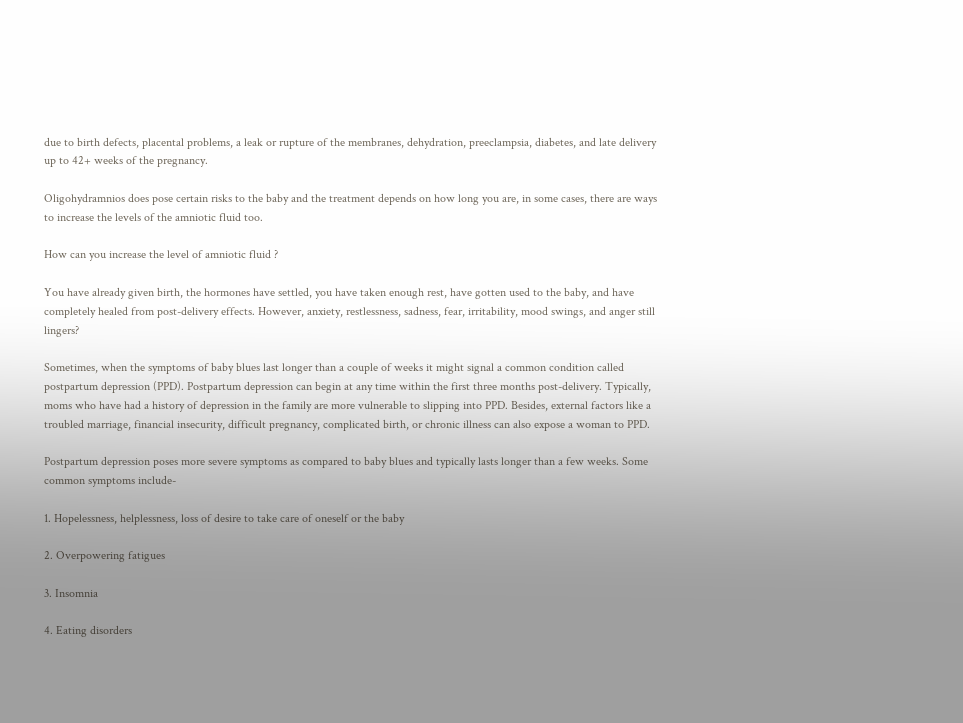due to birth defects, placental problems, a leak or rupture of the membranes, dehydration, preeclampsia, diabetes, and late delivery up to 42+ weeks of the pregnancy.

Oligohydramnios does pose certain risks to the baby and the treatment depends on how long you are, in some cases, there are ways to increase the levels of the amniotic fluid too.

How can you increase the level of amniotic fluid ?

You have already given birth, the hormones have settled, you have taken enough rest, have gotten used to the baby, and have completely healed from post-delivery effects. However, anxiety, restlessness, sadness, fear, irritability, mood swings, and anger still lingers?

Sometimes, when the symptoms of baby blues last longer than a couple of weeks it might signal a common condition called postpartum depression (PPD). Postpartum depression can begin at any time within the first three months post-delivery. Typically, moms who have had a history of depression in the family are more vulnerable to slipping into PPD. Besides, external factors like a troubled marriage, financial insecurity, difficult pregnancy, complicated birth, or chronic illness can also expose a woman to PPD.

Postpartum depression poses more severe symptoms as compared to baby blues and typically lasts longer than a few weeks. Some common symptoms include-

1. Hopelessness, helplessness, loss of desire to take care of oneself or the baby

2. Overpowering fatigues

3. Insomnia

4. Eating disorders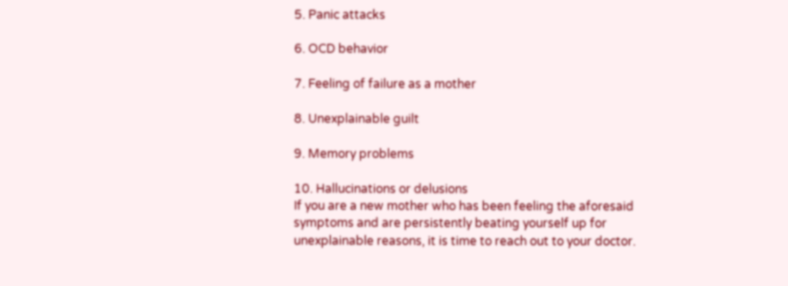5. Panic attacks

6. OCD behavior

7. Feeling of failure as a mother

8. Unexplainable guilt

9. Memory problems

10. Hallucinations or delusions                                                                                            If you are a new mother who has been feeling the aforesaid symptoms and are persistently beating yourself up for unexplainable reasons, it is time to reach out to your doctor.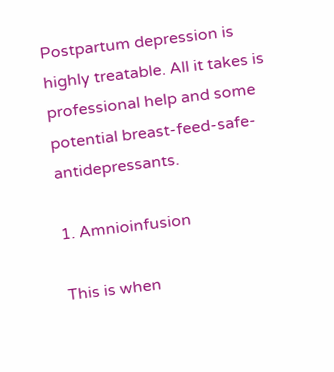Postpartum depression is highly treatable. All it takes is professional help and some potential breast-feed-safe-antidepressants.

1. Amnioinfusion

This is when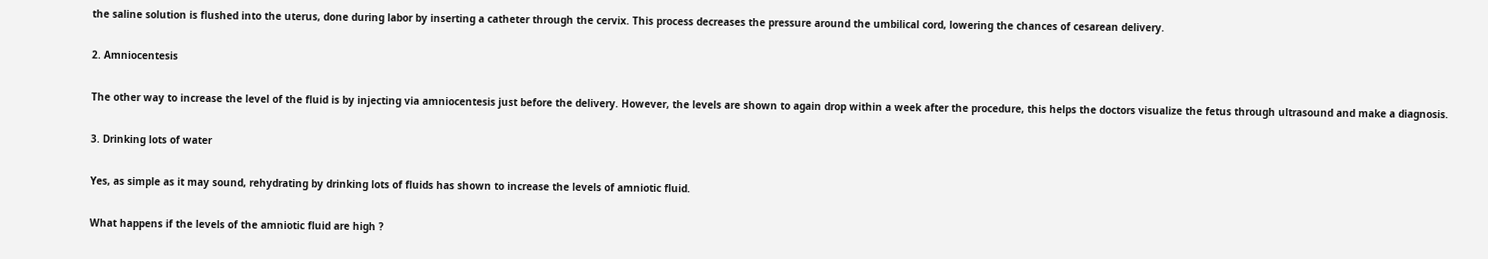the saline solution is flushed into the uterus, done during labor by inserting a catheter through the cervix. This process decreases the pressure around the umbilical cord, lowering the chances of cesarean delivery.

2. Amniocentesis

The other way to increase the level of the fluid is by injecting via amniocentesis just before the delivery. However, the levels are shown to again drop within a week after the procedure, this helps the doctors visualize the fetus through ultrasound and make a diagnosis.

3. Drinking lots of water

Yes, as simple as it may sound, rehydrating by drinking lots of fluids has shown to increase the levels of amniotic fluid.

What happens if the levels of the amniotic fluid are high ?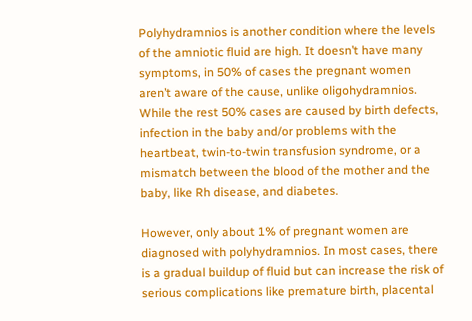Polyhydramnios is another condition where the levels of the amniotic fluid are high. It doesn’t have many symptoms, in 50% of cases the pregnant women aren’t aware of the cause, unlike oligohydramnios. While the rest 50% cases are caused by birth defects, infection in the baby and/or problems with the heartbeat, twin-to-twin transfusion syndrome, or a mismatch between the blood of the mother and the baby, like Rh disease, and diabetes.

However, only about 1% of pregnant women are diagnosed with polyhydramnios. In most cases, there is a gradual buildup of fluid but can increase the risk of serious complications like premature birth, placental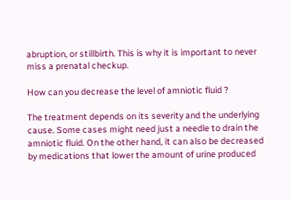abruption, or stillbirth. This is why it is important to never miss a prenatal checkup.

How can you decrease the level of amniotic fluid ?

The treatment depends on its severity and the underlying cause. Some cases might need just a needle to drain the amniotic fluid. On the other hand, it can also be decreased by medications that lower the amount of urine produced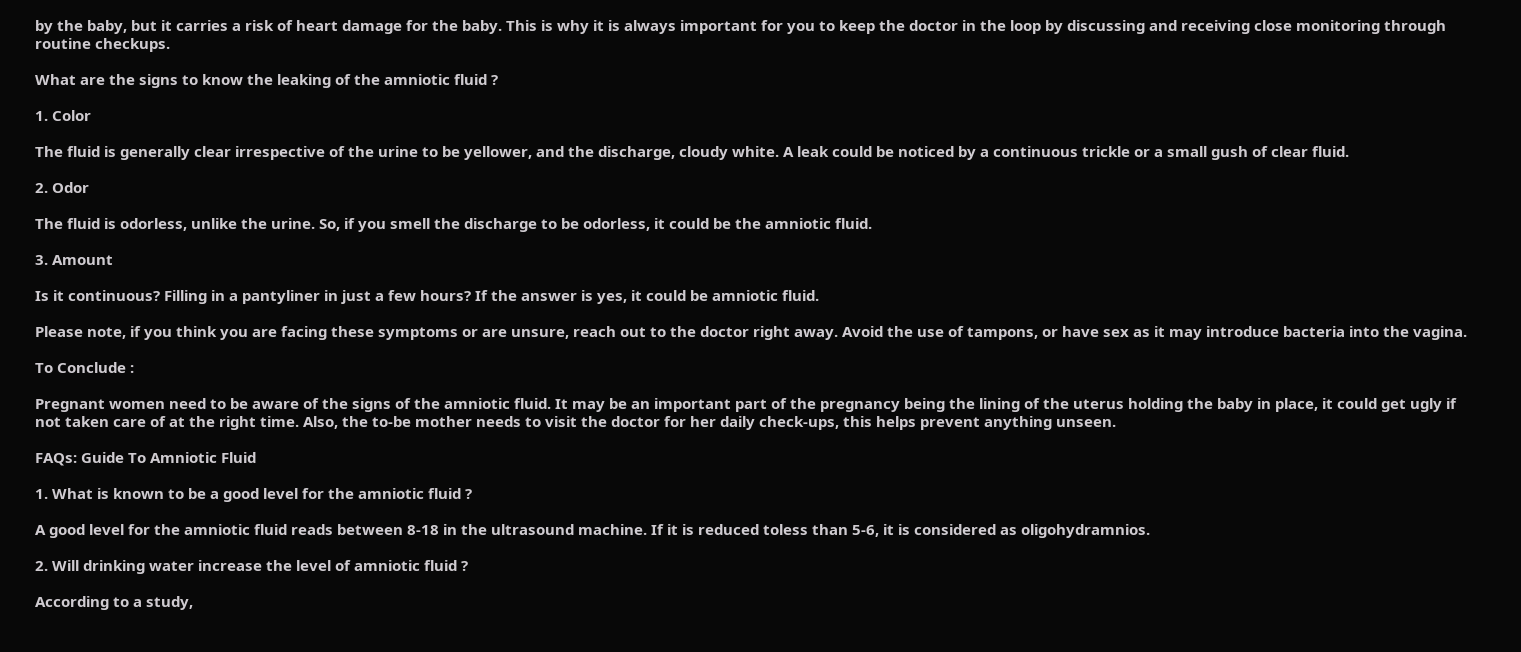by the baby, but it carries a risk of heart damage for the baby. This is why it is always important for you to keep the doctor in the loop by discussing and receiving close monitoring through routine checkups.

What are the signs to know the leaking of the amniotic fluid ?

1. Color

The fluid is generally clear irrespective of the urine to be yellower, and the discharge, cloudy white. A leak could be noticed by a continuous trickle or a small gush of clear fluid.

2. Odor

The fluid is odorless, unlike the urine. So, if you smell the discharge to be odorless, it could be the amniotic fluid.

3. Amount

Is it continuous? Filling in a pantyliner in just a few hours? If the answer is yes, it could be amniotic fluid.

Please note, if you think you are facing these symptoms or are unsure, reach out to the doctor right away. Avoid the use of tampons, or have sex as it may introduce bacteria into the vagina.

To Conclude :

Pregnant women need to be aware of the signs of the amniotic fluid. It may be an important part of the pregnancy being the lining of the uterus holding the baby in place, it could get ugly if not taken care of at the right time. Also, the to-be mother needs to visit the doctor for her daily check-ups, this helps prevent anything unseen.

FAQs: Guide To Amniotic Fluid

1. What is known to be a good level for the amniotic fluid ?

A good level for the amniotic fluid reads between 8-18 in the ultrasound machine. If it is reduced toless than 5-6, it is considered as oligohydramnios.

2. Will drinking water increase the level of amniotic fluid ?

According to a study,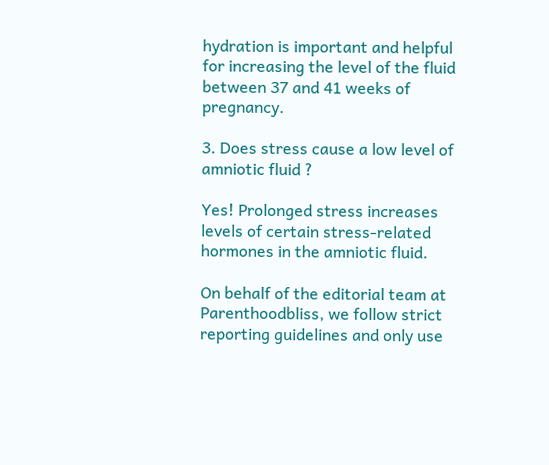hydration is important and helpful for increasing the level of the fluid between 37 and 41 weeks of pregnancy.

3. Does stress cause a low level of amniotic fluid ?

Yes! Prolonged stress increases levels of certain stress-related hormones in the amniotic fluid.

On behalf of the editorial team at Parenthoodbliss, we follow strict reporting guidelines and only use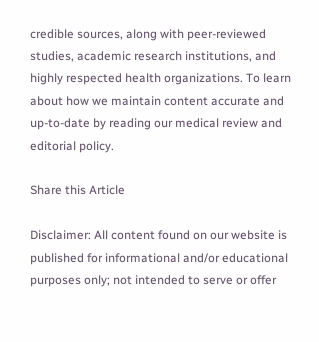credible sources, along with peer-reviewed studies, academic research institutions, and highly respected health organizations. To learn about how we maintain content accurate and up-to-date by reading our medical review and editorial policy.

Share this Article

Disclaimer: All content found on our website is published for informational and/or educational purposes only; not intended to serve or offer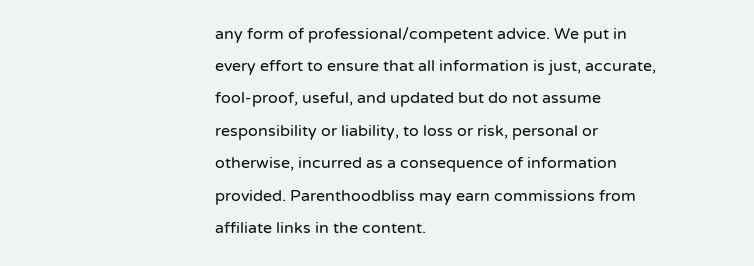any form of professional/competent advice. We put in every effort to ensure that all information is just, accurate, fool-proof, useful, and updated but do not assume responsibility or liability, to loss or risk, personal or otherwise, incurred as a consequence of information provided. Parenthoodbliss may earn commissions from affiliate links in the content.